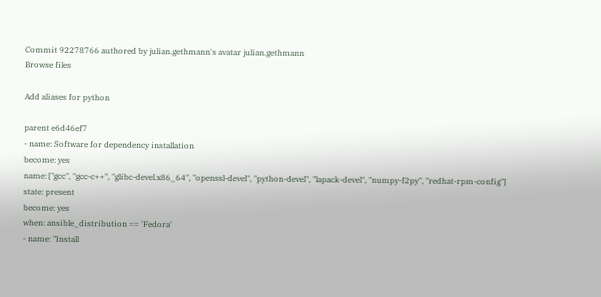Commit 92278766 authored by julian.gethmann's avatar julian.gethmann
Browse files

Add aliases for python

parent e6d46ef7
- name: Software for dependency installation
become: yes
name: ["gcc", "gcc-c++", "glibc-devel.x86_64", "openssl-devel", "python-devel", "lapack-devel", "numpy-f2py", "redhat-rpm-config"]
state: present
become: yes
when: ansible_distribution == 'Fedora'
- name: "Install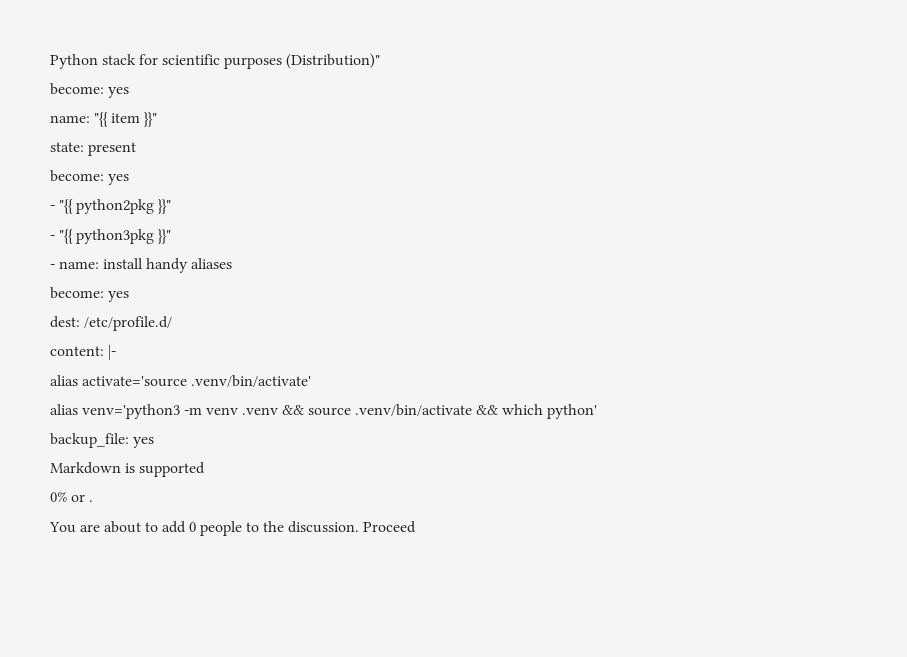Python stack for scientific purposes (Distribution)"
become: yes
name: "{{ item }}"
state: present
become: yes
- "{{ python2pkg }}"
- "{{ python3pkg }}"
- name: install handy aliases
become: yes
dest: /etc/profile.d/
content: |-
alias activate='source .venv/bin/activate'
alias venv='python3 -m venv .venv && source .venv/bin/activate && which python'
backup_file: yes
Markdown is supported
0% or .
You are about to add 0 people to the discussion. Proceed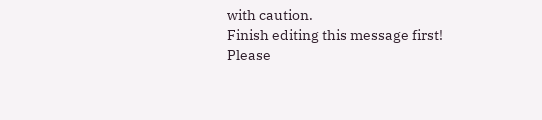with caution.
Finish editing this message first!
Please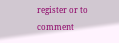register or to comment